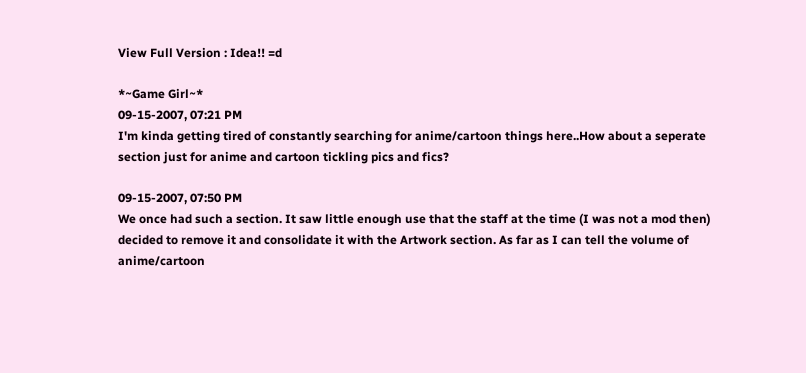View Full Version : Idea!! =d

*~Game Girl~*
09-15-2007, 07:21 PM
I'm kinda getting tired of constantly searching for anime/cartoon things here..How about a seperate section just for anime and cartoon tickling pics and fics?

09-15-2007, 07:50 PM
We once had such a section. It saw little enough use that the staff at the time (I was not a mod then) decided to remove it and consolidate it with the Artwork section. As far as I can tell the volume of anime/cartoon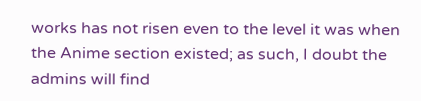works has not risen even to the level it was when the Anime section existed; as such, I doubt the admins will find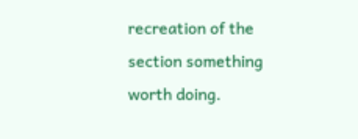recreation of the section something worth doing.